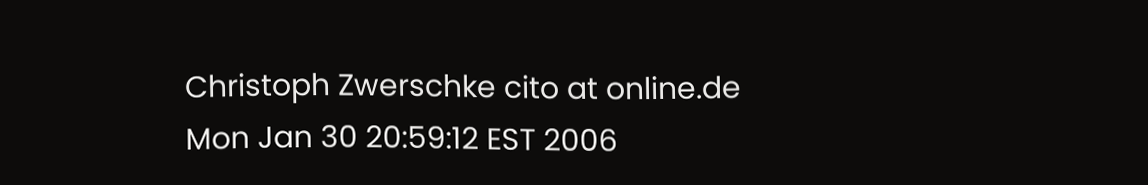Christoph Zwerschke cito at online.de
Mon Jan 30 20:59:12 EST 2006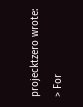projecktzero wrote:
> For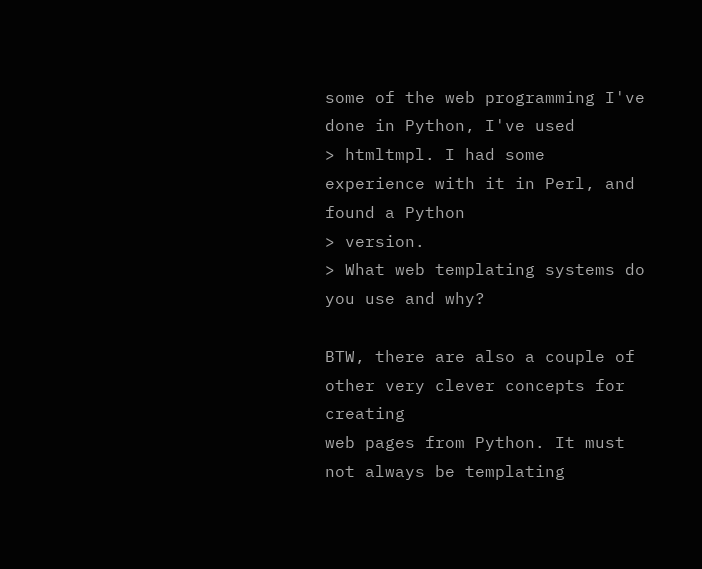some of the web programming I've done in Python, I've used
> htmltmpl. I had some experience with it in Perl, and found a Python
> version.
> What web templating systems do you use and why?

BTW, there are also a couple of other very clever concepts for creating
web pages from Python. It must not always be templating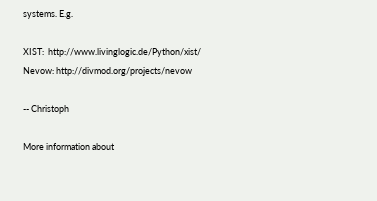systems. E.g.

XIST:  http://www.livinglogic.de/Python/xist/
Nevow: http://divmod.org/projects/nevow

-- Christoph

More information about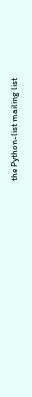the Python-list mailing list